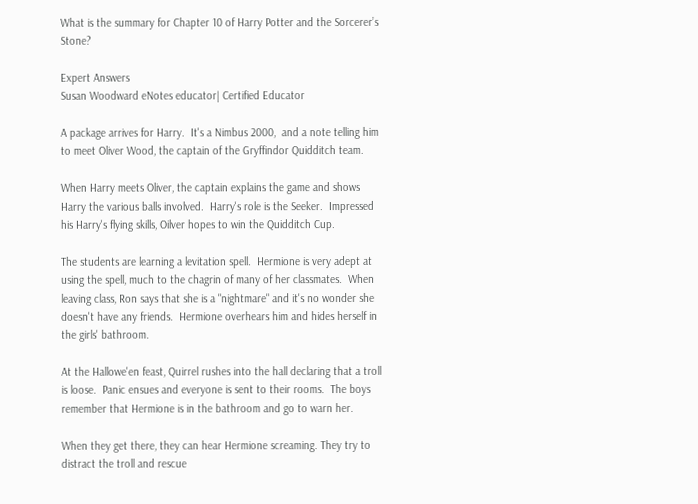What is the summary for Chapter 10 of Harry Potter and the Sorcerer’s Stone?

Expert Answers
Susan Woodward eNotes educator| Certified Educator

A package arrives for Harry.  It's a Nimbus 2000,  and a note telling him to meet Oliver Wood, the captain of the Gryffindor Quidditch team.

When Harry meets Oliver, the captain explains the game and shows Harry the various balls involved.  Harry's role is the Seeker.  Impressed his Harry's flying skills, Oilver hopes to win the Quidditch Cup.

The students are learning a levitation spell.  Hermione is very adept at using the spell, much to the chagrin of many of her classmates.  When leaving class, Ron says that she is a "nightmare" and it's no wonder she doesn't have any friends.  Hermione overhears him and hides herself in the girls' bathroom.

At the Hallowe'en feast, Quirrel rushes into the hall declaring that a troll is loose.  Panic ensues and everyone is sent to their rooms.  The boys remember that Hermione is in the bathroom and go to warn her.

When they get there, they can hear Hermione screaming. They try to distract the troll and rescue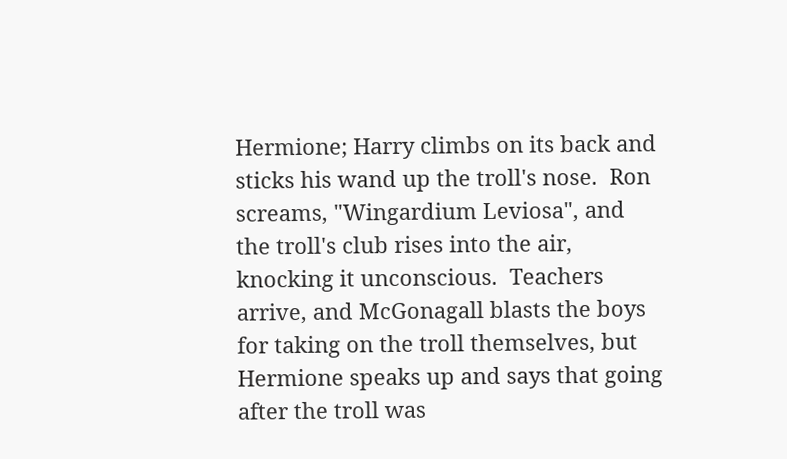Hermione; Harry climbs on its back and sticks his wand up the troll's nose.  Ron screams, "Wingardium Leviosa", and the troll's club rises into the air, knocking it unconscious.  Teachers arrive, and McGonagall blasts the boys for taking on the troll themselves, but Hermione speaks up and says that going after the troll was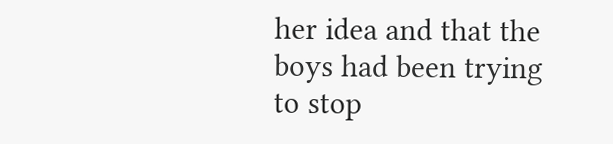her idea and that the boys had been trying to stop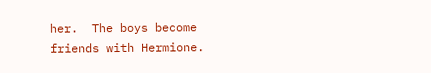her.  The boys become friends with Hermione.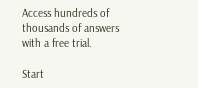Access hundreds of thousands of answers with a free trial.

Start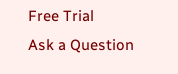Free Trial
Ask a Question